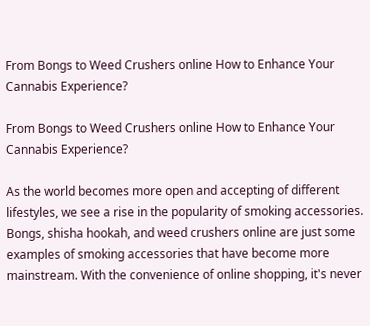From Bongs to Weed Crushers online How to Enhance Your Cannabis Experience?

From Bongs to Weed Crushers online How to Enhance Your Cannabis Experience?

As the world becomes more open and accepting of different lifestyles, we see a rise in the popularity of smoking accessories. Bongs, shisha hookah, and weed crushers online are just some examples of smoking accessories that have become more mainstream. With the convenience of online shopping, it's never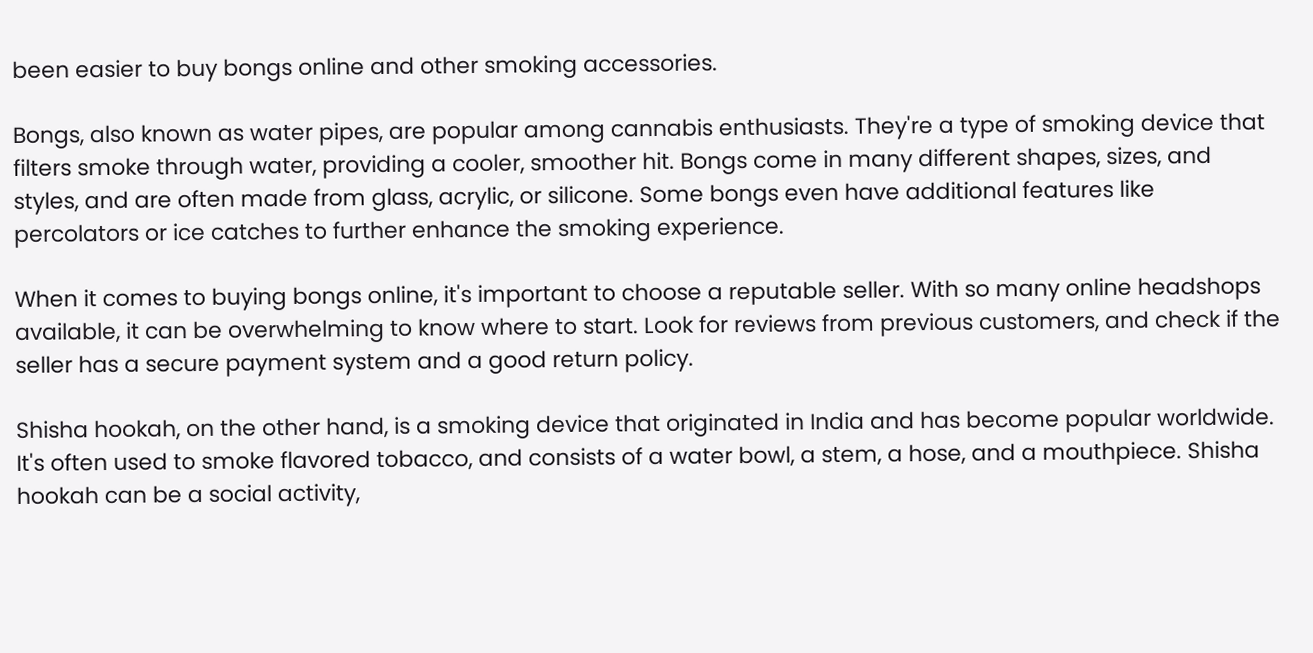been easier to buy bongs online and other smoking accessories.

Bongs, also known as water pipes, are popular among cannabis enthusiasts. They're a type of smoking device that filters smoke through water, providing a cooler, smoother hit. Bongs come in many different shapes, sizes, and styles, and are often made from glass, acrylic, or silicone. Some bongs even have additional features like percolators or ice catches to further enhance the smoking experience.

When it comes to buying bongs online, it's important to choose a reputable seller. With so many online headshops available, it can be overwhelming to know where to start. Look for reviews from previous customers, and check if the seller has a secure payment system and a good return policy.

Shisha hookah, on the other hand, is a smoking device that originated in India and has become popular worldwide. It's often used to smoke flavored tobacco, and consists of a water bowl, a stem, a hose, and a mouthpiece. Shisha hookah can be a social activity,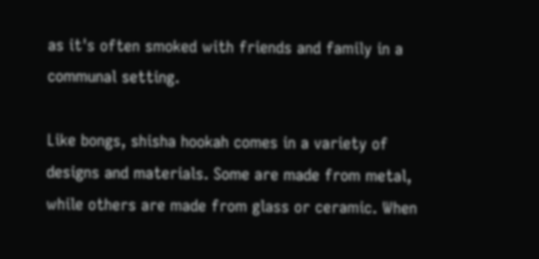as it's often smoked with friends and family in a communal setting.

Like bongs, shisha hookah comes in a variety of designs and materials. Some are made from metal, while others are made from glass or ceramic. When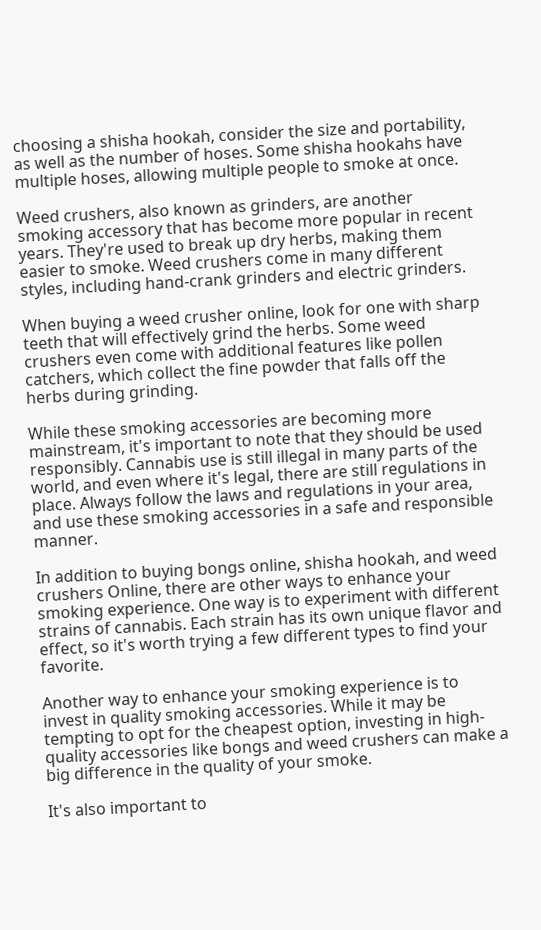choosing a shisha hookah, consider the size and portability, as well as the number of hoses. Some shisha hookahs have multiple hoses, allowing multiple people to smoke at once.

Weed crushers, also known as grinders, are another smoking accessory that has become more popular in recent years. They're used to break up dry herbs, making them easier to smoke. Weed crushers come in many different styles, including hand-crank grinders and electric grinders.

When buying a weed crusher online, look for one with sharp teeth that will effectively grind the herbs. Some weed crushers even come with additional features like pollen catchers, which collect the fine powder that falls off the herbs during grinding.

While these smoking accessories are becoming more mainstream, it's important to note that they should be used responsibly. Cannabis use is still illegal in many parts of the world, and even where it's legal, there are still regulations in place. Always follow the laws and regulations in your area, and use these smoking accessories in a safe and responsible manner.

In addition to buying bongs online, shisha hookah, and weed crushers Online, there are other ways to enhance your smoking experience. One way is to experiment with different strains of cannabis. Each strain has its own unique flavor and effect, so it's worth trying a few different types to find your favorite.

Another way to enhance your smoking experience is to invest in quality smoking accessories. While it may be tempting to opt for the cheapest option, investing in high-quality accessories like bongs and weed crushers can make a big difference in the quality of your smoke.

It's also important to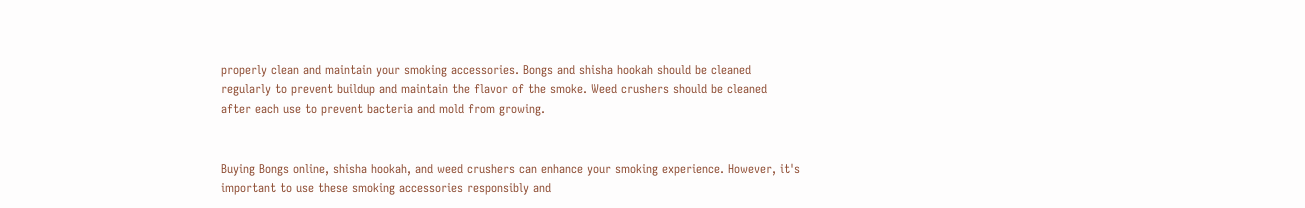properly clean and maintain your smoking accessories. Bongs and shisha hookah should be cleaned regularly to prevent buildup and maintain the flavor of the smoke. Weed crushers should be cleaned after each use to prevent bacteria and mold from growing.


Buying Bongs online, shisha hookah, and weed crushers can enhance your smoking experience. However, it's important to use these smoking accessories responsibly and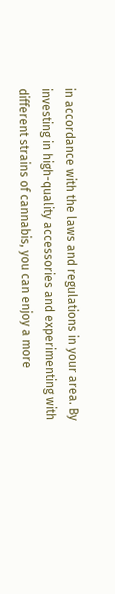in accordance with the laws and regulations in your area. By investing in high-quality accessories and experimenting with different strains of cannabis, you can enjoy a more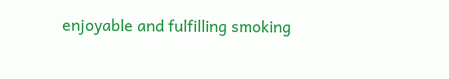enjoyable and fulfilling smoking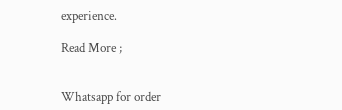experience.

Read More ;


Whatsapp for order